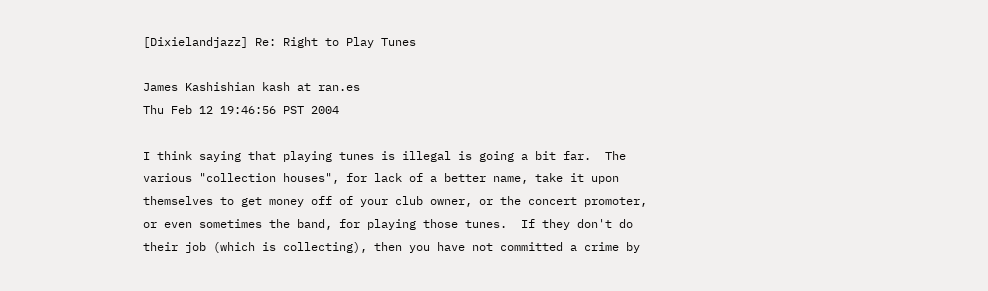[Dixielandjazz] Re: Right to Play Tunes

James Kashishian kash at ran.es
Thu Feb 12 19:46:56 PST 2004

I think saying that playing tunes is illegal is going a bit far.  The
various "collection houses", for lack of a better name, take it upon
themselves to get money off of your club owner, or the concert promoter,
or even sometimes the band, for playing those tunes.  If they don't do
their job (which is collecting), then you have not committed a crime by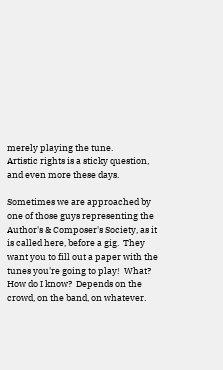merely playing the tune.
Artistic rights is a sticky question, and even more these days.

Sometimes we are approached by one of those guys representing the
Author's & Composer's Society, as it is called here, before a gig.  They
want you to fill out a paper with the tunes you're going to play!  What?
How do I know?  Depends on the crowd, on the band, on whatever.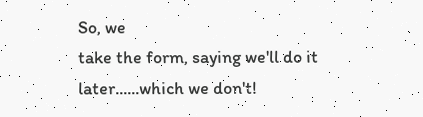So, we
take the form, saying we'll do it later......which we don't!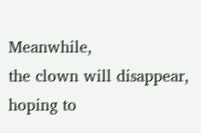Meanwhile,
the clown will disappear, hoping to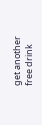get another free drink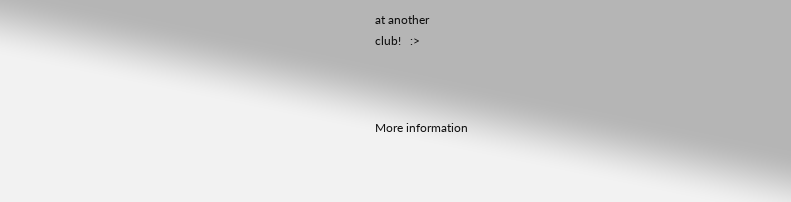at another
club!   :>



More information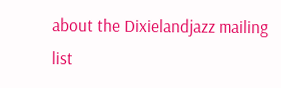about the Dixielandjazz mailing list